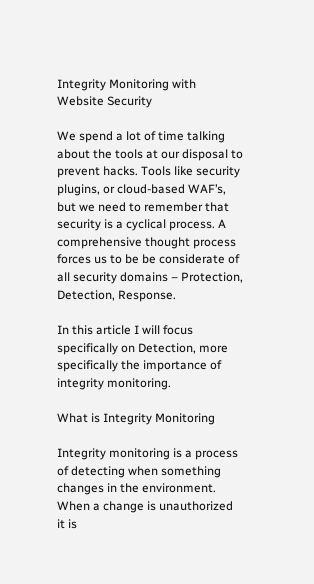Integrity Monitoring with Website Security

We spend a lot of time talking about the tools at our disposal to prevent hacks. Tools like security plugins, or cloud-based WAF’s, but we need to remember that security is a cyclical process. A comprehensive thought process forces us to be be considerate of all security domains – Protection, Detection, Response.

In this article I will focus specifically on Detection, more specifically the importance of integrity monitoring.

What is Integrity Monitoring

Integrity monitoring is a process of detecting when something changes in the environment. When a change is unauthorized it is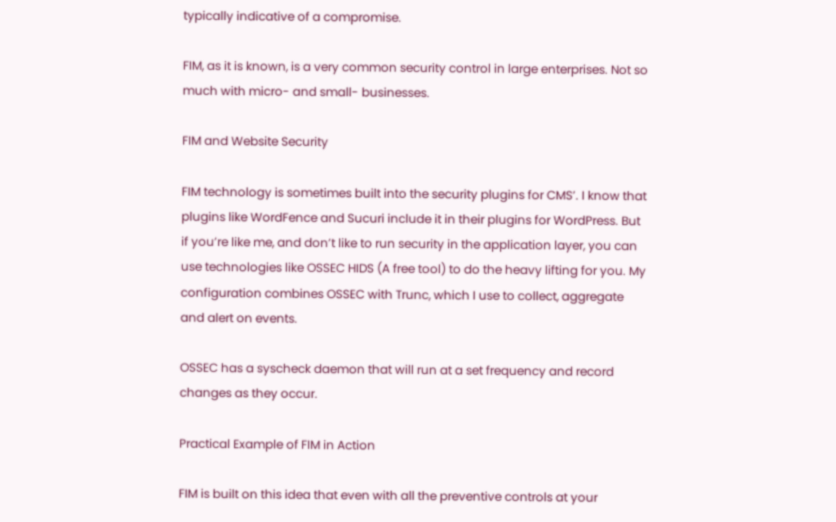typically indicative of a compromise.

FIM, as it is known, is a very common security control in large enterprises. Not so much with micro- and small- businesses.

FIM and Website Security

FIM technology is sometimes built into the security plugins for CMS’. I know that plugins like WordFence and Sucuri include it in their plugins for WordPress. But if you’re like me, and don’t like to run security in the application layer, you can use technologies like OSSEC HIDS (A free tool) to do the heavy lifting for you. My configuration combines OSSEC with Trunc, which I use to collect, aggregate and alert on events.

OSSEC has a syscheck daemon that will run at a set frequency and record changes as they occur.

Practical Example of FIM in Action

FIM is built on this idea that even with all the preventive controls at your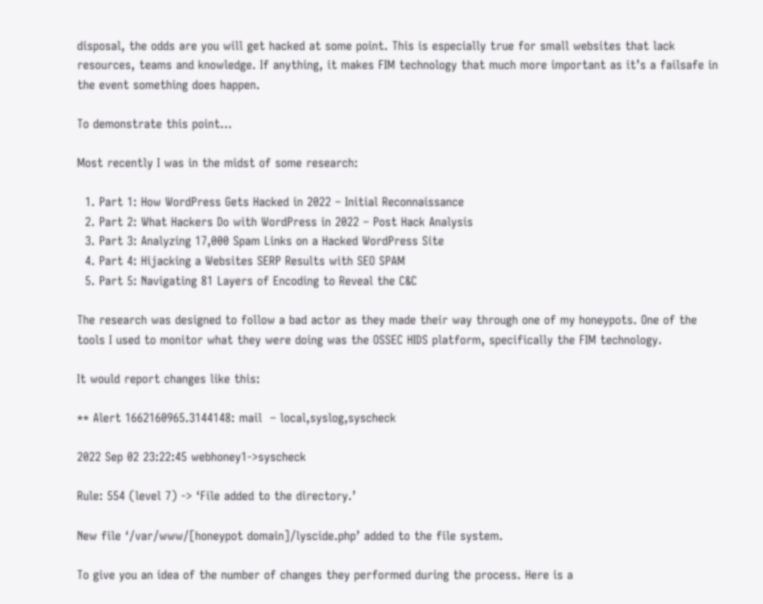disposal, the odds are you will get hacked at some point. This is especially true for small websites that lack resources, teams and knowledge. If anything, it makes FIM technology that much more important as it’s a failsafe in the event something does happen.

To demonstrate this point…

Most recently I was in the midst of some research:

  1. Part 1: How WordPress Gets Hacked in 2022 – Initial Reconnaissance
  2. Part 2: What Hackers Do with WordPress in 2022 – Post Hack Analysis
  3. Part 3: Analyzing 17,000 Spam Links on a Hacked WordPress Site
  4. Part 4: Hijacking a Websites SERP Results with SEO SPAM
  5. Part 5: Navigating 81 Layers of Encoding to Reveal the C&C

The research was designed to follow a bad actor as they made their way through one of my honeypots. One of the tools I used to monitor what they were doing was the OSSEC HIDS platform, specifically the FIM technology.

It would report changes like this:

** Alert 1662160965.3144148: mail  – local,syslog,syscheck

2022 Sep 02 23:22:45 webhoney1->syscheck

Rule: 554 (level 7) -> ‘File added to the directory.’

New file ‘/var/www/[honeypot domain]/lyscide.php’ added to the file system.

To give you an idea of the number of changes they performed during the process. Here is a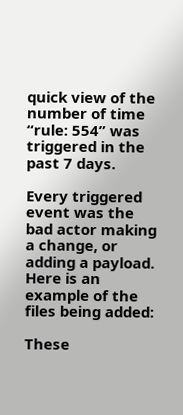quick view of the number of time “rule: 554” was triggered in the past 7 days.

Every triggered event was the bad actor making a change, or adding a payload. Here is an example of the files being added:

These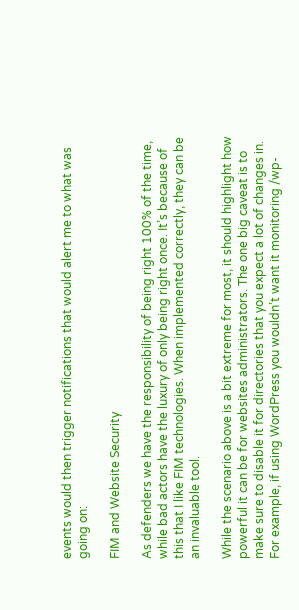events would then trigger notifications that would alert me to what was going on:

FIM and Website Security

As defenders we have the responsibility of being right 100% of the time, while bad actors have the luxury of only being right once. It’s because of this that I like FIM technologies. When implemented correctly, they can be an invaluable tool.

While the scenario above is a bit extreme for most, it should highlight how powerful it can be for websites administrators. The one big caveat is to make sure to disable it for directories that you expect a lot of changes in. For example, if using WordPress you wouldn’t want it monitoring /wp-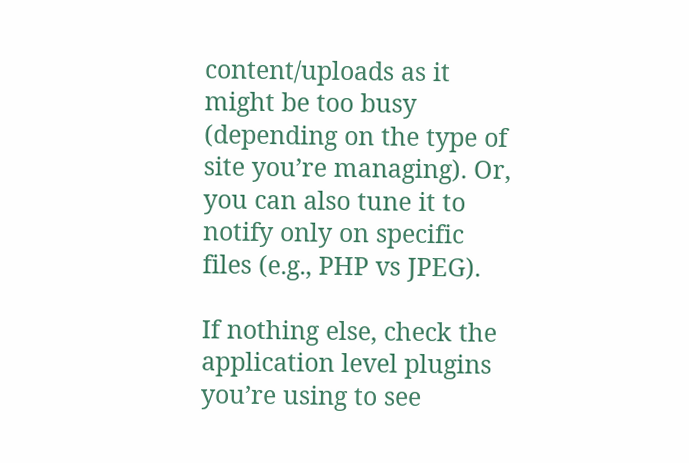content/uploads as it might be too busy (depending on the type of site you’re managing). Or, you can also tune it to notify only on specific files (e.g., PHP vs JPEG).

If nothing else, check the application level plugins you’re using to see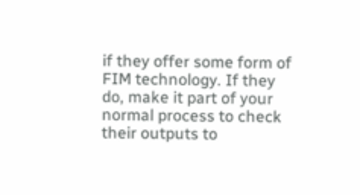if they offer some form of FIM technology. If they do, make it part of your normal process to check their outputs to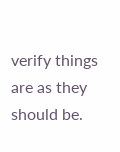verify things are as they should be.